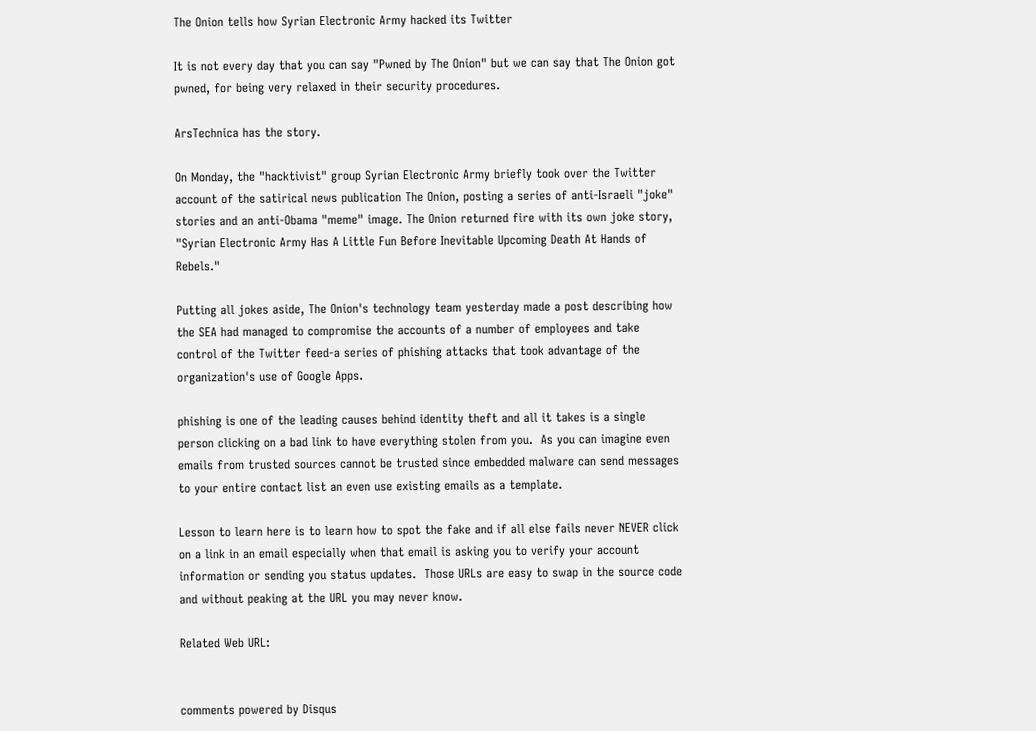The Onion tells how Syrian Electronic Army hacked its Twitter

It is not every day that you can say "Pwned by The Onion" but we can say that The Onion got pwned, for being very relaxed in their security procedures.

ArsTechnica has the story.

On Monday, the "hacktivist" group Syrian Electronic Army briefly took over the Twitter account of the satirical news publication The Onion, posting a series of anti-Israeli "joke" stories and an anti-Obama "meme" image. The Onion returned fire with its own joke story, "Syrian Electronic Army Has A Little Fun Before Inevitable Upcoming Death At Hands of Rebels."

Putting all jokes aside, The Onion's technology team yesterday made a post describing how the SEA had managed to compromise the accounts of a number of employees and take control of the Twitter feed-a series of phishing attacks that took advantage of the organization's use of Google Apps.

phishing is one of the leading causes behind identity theft and all it takes is a single person clicking on a bad link to have everything stolen from you.  As you can imagine even emails from trusted sources cannot be trusted since embedded malware can send messages to your entire contact list an even use existing emails as a template.

Lesson to learn here is to learn how to spot the fake and if all else fails never NEVER click on a link in an email especially when that email is asking you to verify your account information or sending you status updates.  Those URLs are easy to swap in the source code and without peaking at the URL you may never know.

Related Web URL:


comments powered by Disqus